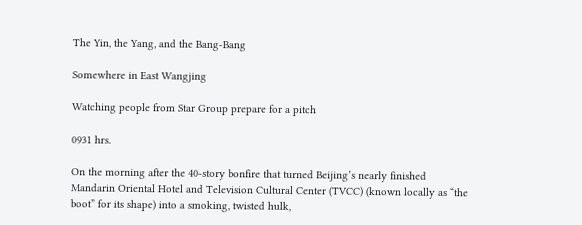The Yin, the Yang, and the Bang-Bang

Somewhere in East Wangjing

Watching people from Star Group prepare for a pitch

0931 hrs.

On the morning after the 40-story bonfire that turned Beijing’s nearly finished Mandarin Oriental Hotel and Television Cultural Center (TVCC) (known locally as “the boot” for its shape) into a smoking, twisted hulk,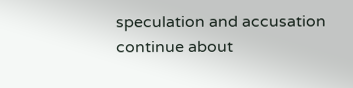speculation and accusation continue about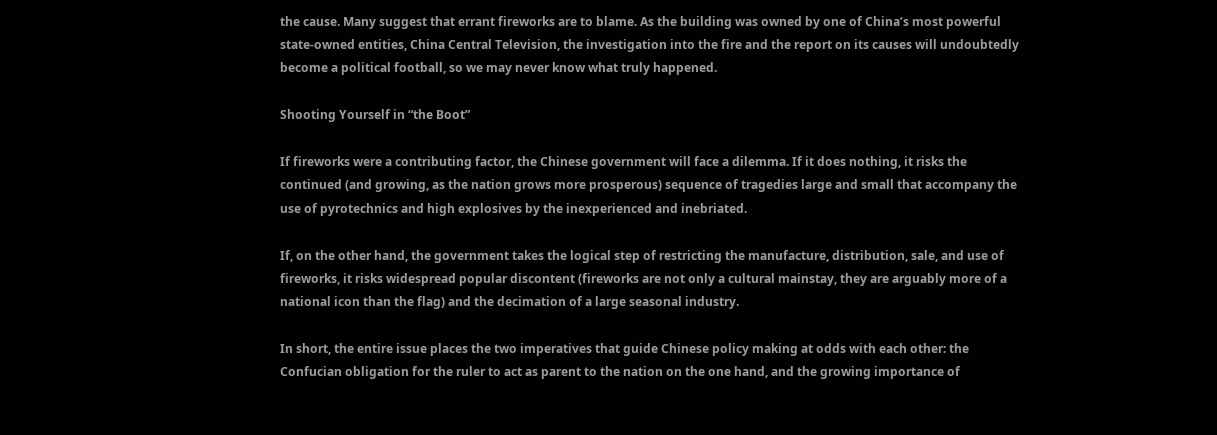the cause. Many suggest that errant fireworks are to blame. As the building was owned by one of China’s most powerful state-owned entities, China Central Television, the investigation into the fire and the report on its causes will undoubtedly become a political football, so we may never know what truly happened.

Shooting Yourself in “the Boot”

If fireworks were a contributing factor, the Chinese government will face a dilemma. If it does nothing, it risks the continued (and growing, as the nation grows more prosperous) sequence of tragedies large and small that accompany the use of pyrotechnics and high explosives by the inexperienced and inebriated.

If, on the other hand, the government takes the logical step of restricting the manufacture, distribution, sale, and use of fireworks, it risks widespread popular discontent (fireworks are not only a cultural mainstay, they are arguably more of a national icon than the flag) and the decimation of a large seasonal industry.

In short, the entire issue places the two imperatives that guide Chinese policy making at odds with each other: the Confucian obligation for the ruler to act as parent to the nation on the one hand, and the growing importance of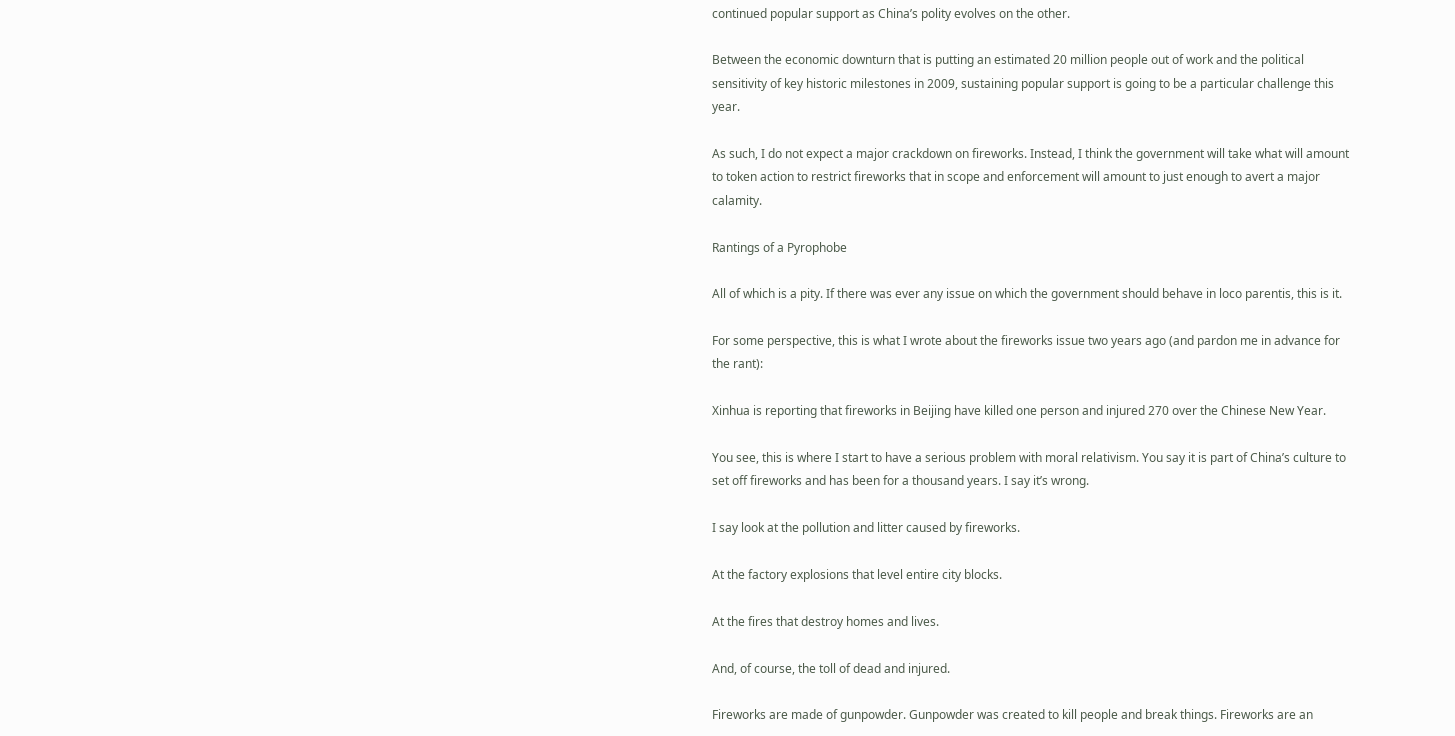continued popular support as China’s polity evolves on the other.

Between the economic downturn that is putting an estimated 20 million people out of work and the political sensitivity of key historic milestones in 2009, sustaining popular support is going to be a particular challenge this year.

As such, I do not expect a major crackdown on fireworks. Instead, I think the government will take what will amount to token action to restrict fireworks that in scope and enforcement will amount to just enough to avert a major calamity.

Rantings of a Pyrophobe

All of which is a pity. If there was ever any issue on which the government should behave in loco parentis, this is it.

For some perspective, this is what I wrote about the fireworks issue two years ago (and pardon me in advance for the rant):

Xinhua is reporting that fireworks in Beijing have killed one person and injured 270 over the Chinese New Year.

You see, this is where I start to have a serious problem with moral relativism. You say it is part of China’s culture to set off fireworks and has been for a thousand years. I say it’s wrong.

I say look at the pollution and litter caused by fireworks.

At the factory explosions that level entire city blocks.

At the fires that destroy homes and lives.

And, of course, the toll of dead and injured.

Fireworks are made of gunpowder. Gunpowder was created to kill people and break things. Fireworks are an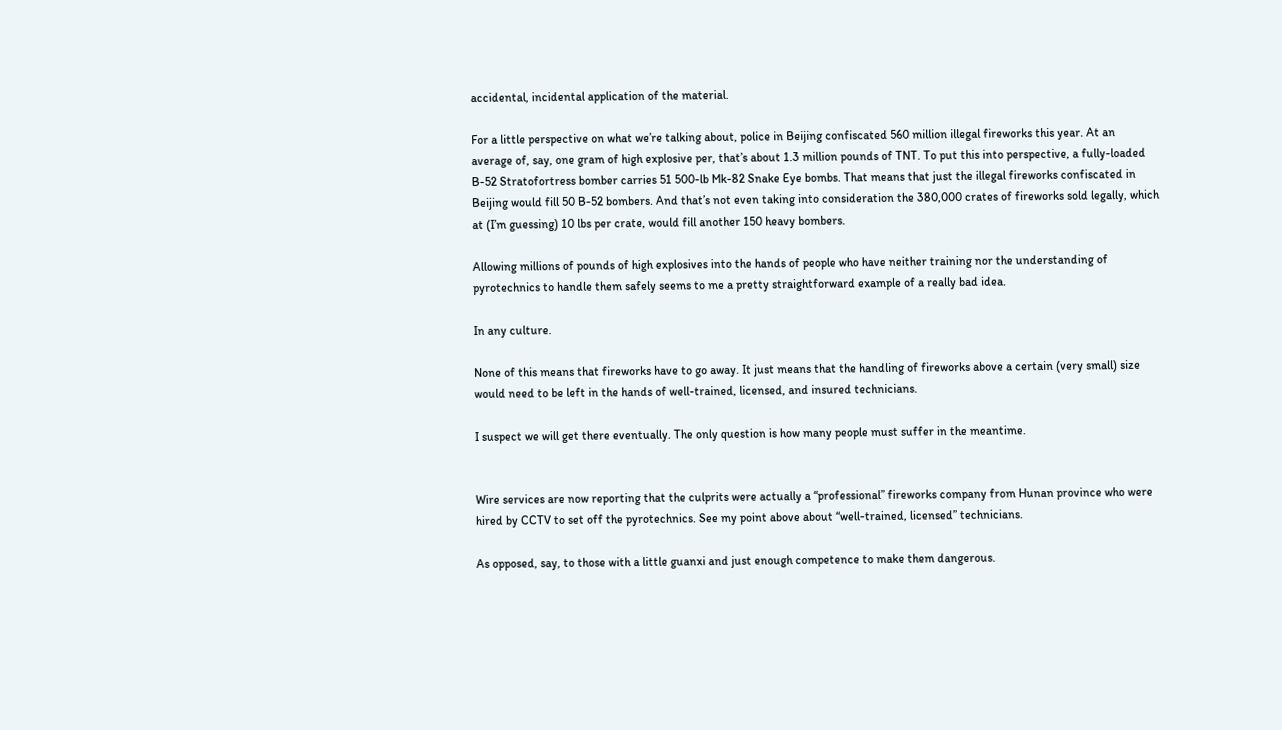accidental, incidental application of the material.

For a little perspective on what we’re talking about, police in Beijing confiscated 560 million illegal fireworks this year. At an average of, say, one gram of high explosive per, that’s about 1.3 million pounds of TNT. To put this into perspective, a fully-loaded B-52 Stratofortress bomber carries 51 500-lb Mk-82 Snake Eye bombs. That means that just the illegal fireworks confiscated in Beijing would fill 50 B-52 bombers. And that’s not even taking into consideration the 380,000 crates of fireworks sold legally, which at (I’m guessing) 10 lbs per crate, would fill another 150 heavy bombers.

Allowing millions of pounds of high explosives into the hands of people who have neither training nor the understanding of pyrotechnics to handle them safely seems to me a pretty straightforward example of a really bad idea.

In any culture.

None of this means that fireworks have to go away. It just means that the handling of fireworks above a certain (very small) size would need to be left in the hands of well-trained, licensed, and insured technicians.

I suspect we will get there eventually. The only question is how many people must suffer in the meantime.


Wire services are now reporting that the culprits were actually a “professional” fireworks company from Hunan province who were hired by CCTV to set off the pyrotechnics. See my point above about “well-trained, licensed” technicians.

As opposed, say, to those with a little guanxi and just enough competence to make them dangerous.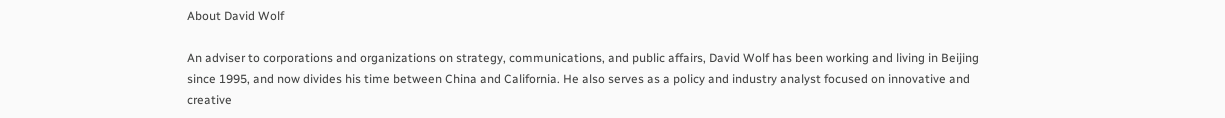About David Wolf

An adviser to corporations and organizations on strategy, communications, and public affairs, David Wolf has been working and living in Beijing since 1995, and now divides his time between China and California. He also serves as a policy and industry analyst focused on innovative and creative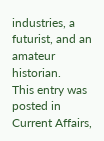industries, a futurist, and an amateur historian.
This entry was posted in Current Affairs,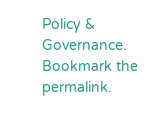Policy & Governance. Bookmark the permalink.